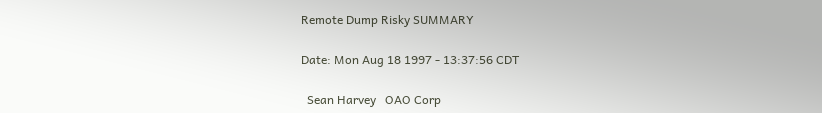Remote Dump Risky SUMMARY

Date: Mon Aug 18 1997 - 13:37:56 CDT

  Sean Harvey   OAO Corp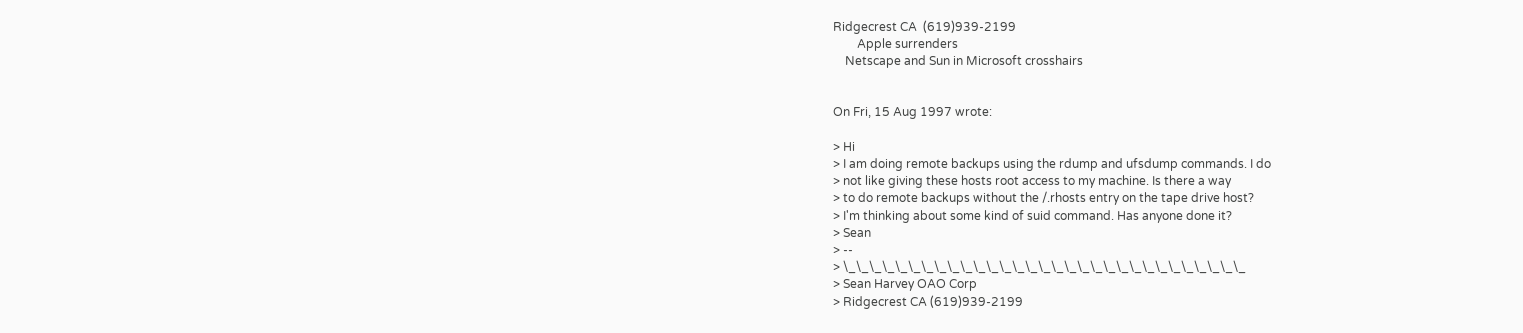Ridgecrest CA  (619)939-2199
        Apple surrenders
    Netscape and Sun in Microsoft crosshairs


On Fri, 15 Aug 1997 wrote:

> Hi
> I am doing remote backups using the rdump and ufsdump commands. I do
> not like giving these hosts root access to my machine. Is there a way
> to do remote backups without the /.rhosts entry on the tape drive host?
> I'm thinking about some kind of suid command. Has anyone done it?
> Sean
> --
> \_\_\_\_\_\_\_\_\_\_\_\_\_\_\_\_\_\_\_\_\_\_\_\_\_\_\_\_\_\_\_
> Sean Harvey OAO Corp
> Ridgecrest CA (619)939-2199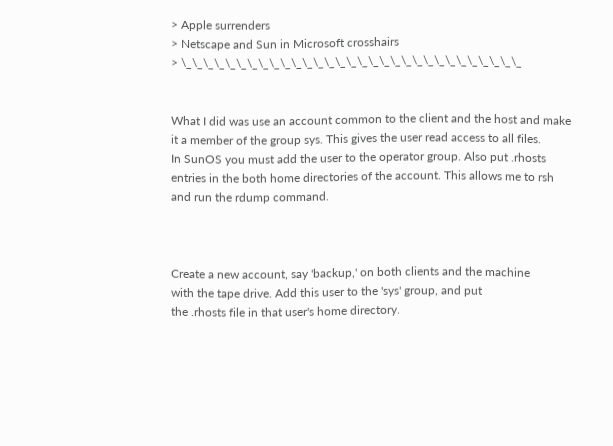> Apple surrenders
> Netscape and Sun in Microsoft crosshairs
> \_\_\_\_\_\_\_\_\_\_\_\_\_\_\_\_\_\_\_\_\_\_\_\_\_\_\_\_\_\_\_


What I did was use an account common to the client and the host and make
it a member of the group sys. This gives the user read access to all files.
In SunOS you must add the user to the operator group. Also put .rhosts
entries in the both home directories of the account. This allows me to rsh
and run the rdump command.



Create a new account, say 'backup,' on both clients and the machine
with the tape drive. Add this user to the 'sys' group, and put
the .rhosts file in that user's home directory.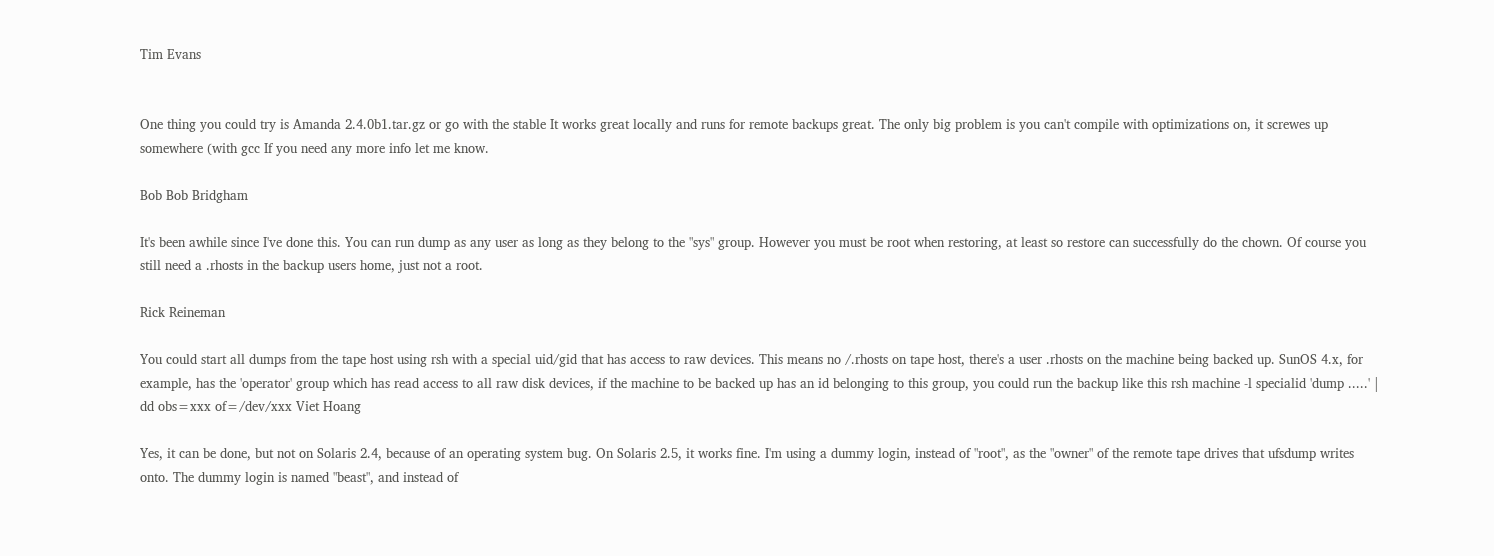Tim Evans


One thing you could try is Amanda 2.4.0b1.tar.gz or go with the stable It works great locally and runs for remote backups great. The only big problem is you can't compile with optimizations on, it screwes up somewhere (with gcc If you need any more info let me know.

Bob Bob Bridgham

It's been awhile since I've done this. You can run dump as any user as long as they belong to the "sys" group. However you must be root when restoring, at least so restore can successfully do the chown. Of course you still need a .rhosts in the backup users home, just not a root.

Rick Reineman

You could start all dumps from the tape host using rsh with a special uid/gid that has access to raw devices. This means no /.rhosts on tape host, there's a user .rhosts on the machine being backed up. SunOS 4.x, for example, has the 'operator' group which has read access to all raw disk devices, if the machine to be backed up has an id belonging to this group, you could run the backup like this rsh machine -l specialid 'dump .....' | dd obs=xxx of=/dev/xxx Viet Hoang

Yes, it can be done, but not on Solaris 2.4, because of an operating system bug. On Solaris 2.5, it works fine. I'm using a dummy login, instead of "root", as the "owner" of the remote tape drives that ufsdump writes onto. The dummy login is named "beast", and instead of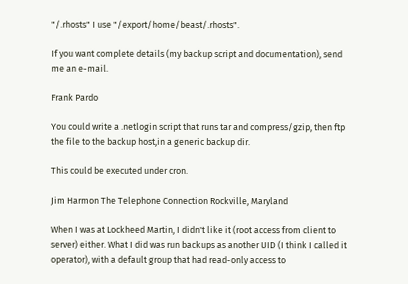"/.rhosts" I use "/export/home/beast/.rhosts".

If you want complete details (my backup script and documentation), send me an e-mail.

Frank Pardo

You could write a .netlogin script that runs tar and compress/gzip, then ftp the file to the backup host,in a generic backup dir.

This could be executed under cron.

Jim Harmon The Telephone Connection Rockville, Maryland

When I was at Lockheed Martin, I didn't like it (root access from client to server) either. What I did was run backups as another UID (I think I called it operator), with a default group that had read-only access to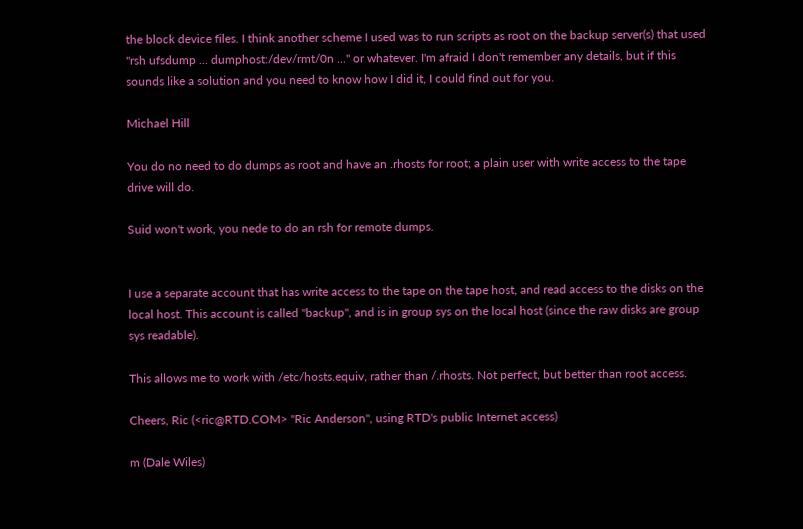the block device files. I think another scheme I used was to run scripts as root on the backup server(s) that used "rsh ufsdump ... dumphost:/dev/rmt/0n ..." or whatever. I'm afraid I don't remember any details, but if this sounds like a solution and you need to know how I did it, I could find out for you.

Michael Hill

You do no need to do dumps as root and have an .rhosts for root; a plain user with write access to the tape drive will do.

Suid won't work, you nede to do an rsh for remote dumps.


I use a separate account that has write access to the tape on the tape host, and read access to the disks on the local host. This account is called "backup", and is in group sys on the local host (since the raw disks are group sys readable).

This allows me to work with /etc/hosts.equiv, rather than /.rhosts. Not perfect, but better than root access.

Cheers, Ric (<ric@RTD.COM> "Ric Anderson", using RTD's public Internet access)

m (Dale Wiles)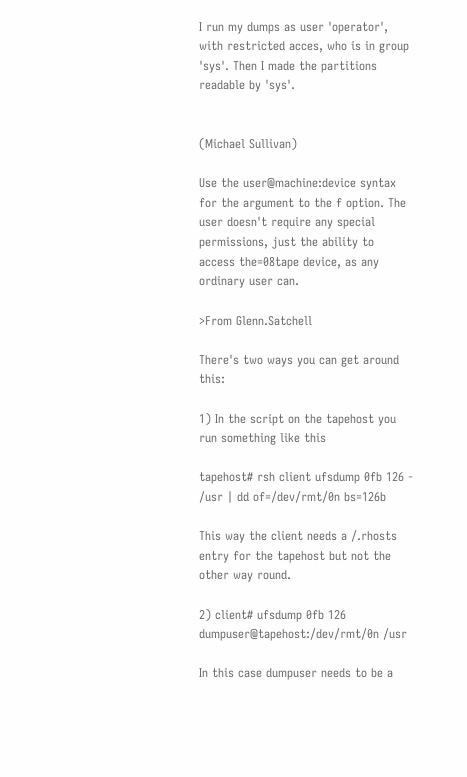I run my dumps as user 'operator', with restricted acces, who is in group 'sys'. Then I made the partitions readable by 'sys'.


(Michael Sullivan)

Use the user@machine:device syntax for the argument to the f option. The user doesn't require any special permissions, just the ability to access the=08tape device, as any ordinary user can.

>From Glenn.Satchell

There's two ways you can get around this:

1) In the script on the tapehost you run something like this

tapehost# rsh client ufsdump 0fb 126 - /usr | dd of=/dev/rmt/0n bs=126b

This way the client needs a /.rhosts entry for the tapehost but not the other way round.

2) client# ufsdump 0fb 126 dumpuser@tapehost:/dev/rmt/0n /usr

In this case dumpuser needs to be a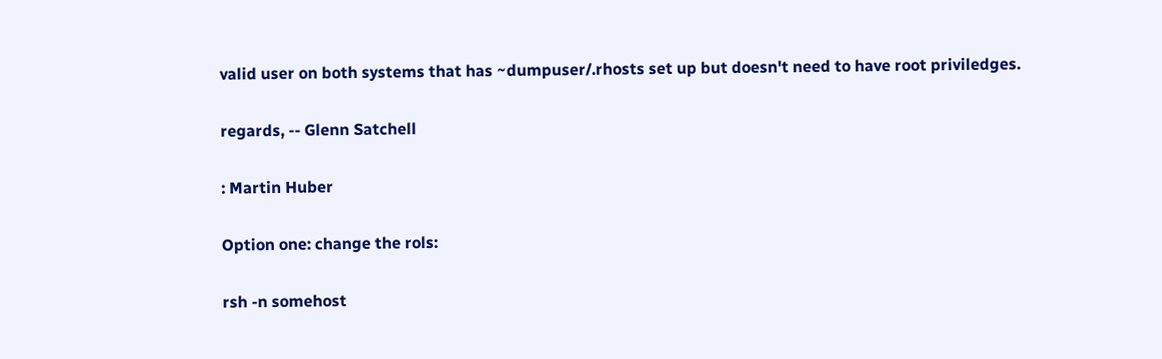valid user on both systems that has ~dumpuser/.rhosts set up but doesn't need to have root priviledges.

regards, -- Glenn Satchell

: Martin Huber

Option one: change the rols:

rsh -n somehost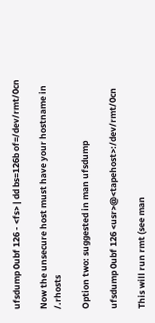ufsdump 0ubf 126 - <fs> | dd bs=126b of=/dev/rmt/0cn

Now the unsecure host must have your hostname in /.rhosts

Option two: suggested in man ufsdump

ufsdump 0ubf 126 <usr>@<tapehost>:/dev/rmt/0cn

This will run rmt (see man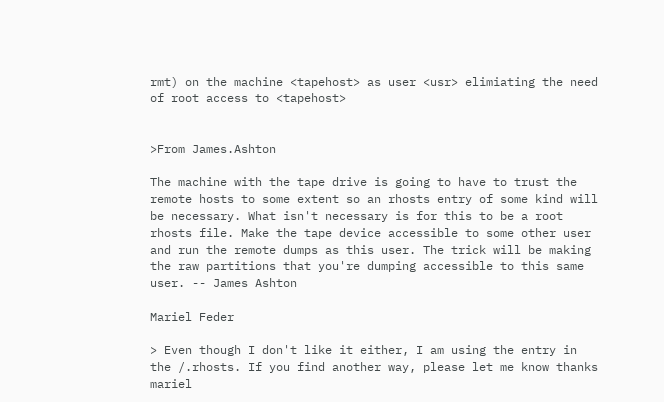rmt) on the machine <tapehost> as user <usr> elimiating the need of root access to <tapehost>


>From James.Ashton

The machine with the tape drive is going to have to trust the remote hosts to some extent so an rhosts entry of some kind will be necessary. What isn't necessary is for this to be a root rhosts file. Make the tape device accessible to some other user and run the remote dumps as this user. The trick will be making the raw partitions that you're dumping accessible to this same user. -- James Ashton

Mariel Feder

> Even though I don't like it either, I am using the entry in the /.rhosts. If you find another way, please let me know thanks mariel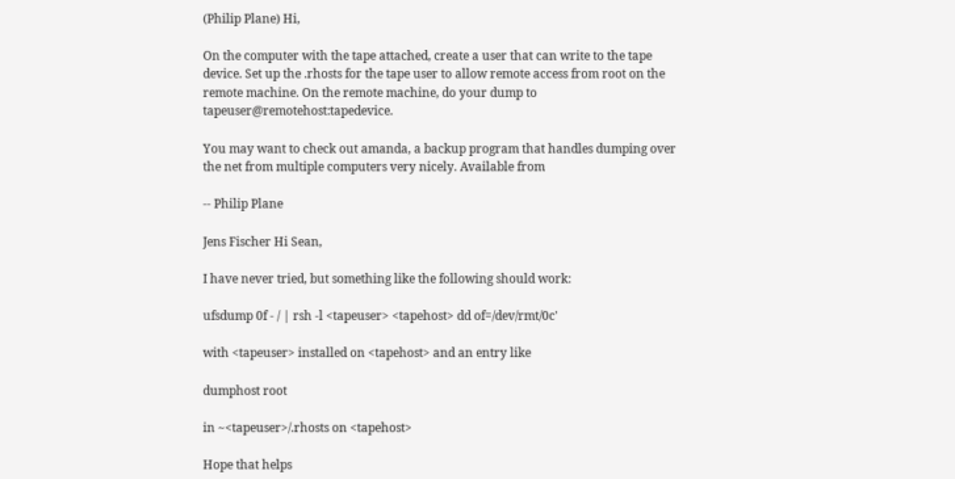(Philip Plane) Hi,

On the computer with the tape attached, create a user that can write to the tape device. Set up the .rhosts for the tape user to allow remote access from root on the remote machine. On the remote machine, do your dump to tapeuser@remotehost:tapedevice.

You may want to check out amanda, a backup program that handles dumping over the net from multiple computers very nicely. Available from

-- Philip Plane

Jens Fischer Hi Sean,

I have never tried, but something like the following should work:

ufsdump 0f - / | rsh -l <tapeuser> <tapehost> dd of=/dev/rmt/0c'

with <tapeuser> installed on <tapehost> and an entry like

dumphost root

in ~<tapeuser>/.rhosts on <tapehost>

Hope that helps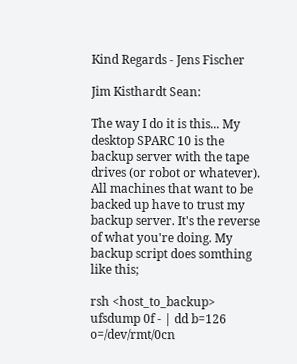Kind Regards - Jens Fischer

Jim Kisthardt Sean:

The way I do it is this... My desktop SPARC 10 is the backup server with the tape drives (or robot or whatever). All machines that want to be backed up have to trust my backup server. It's the reverse of what you're doing. My backup script does somthing like this;

rsh <host_to_backup> ufsdump 0f - | dd b=126 o=/dev/rmt/0cn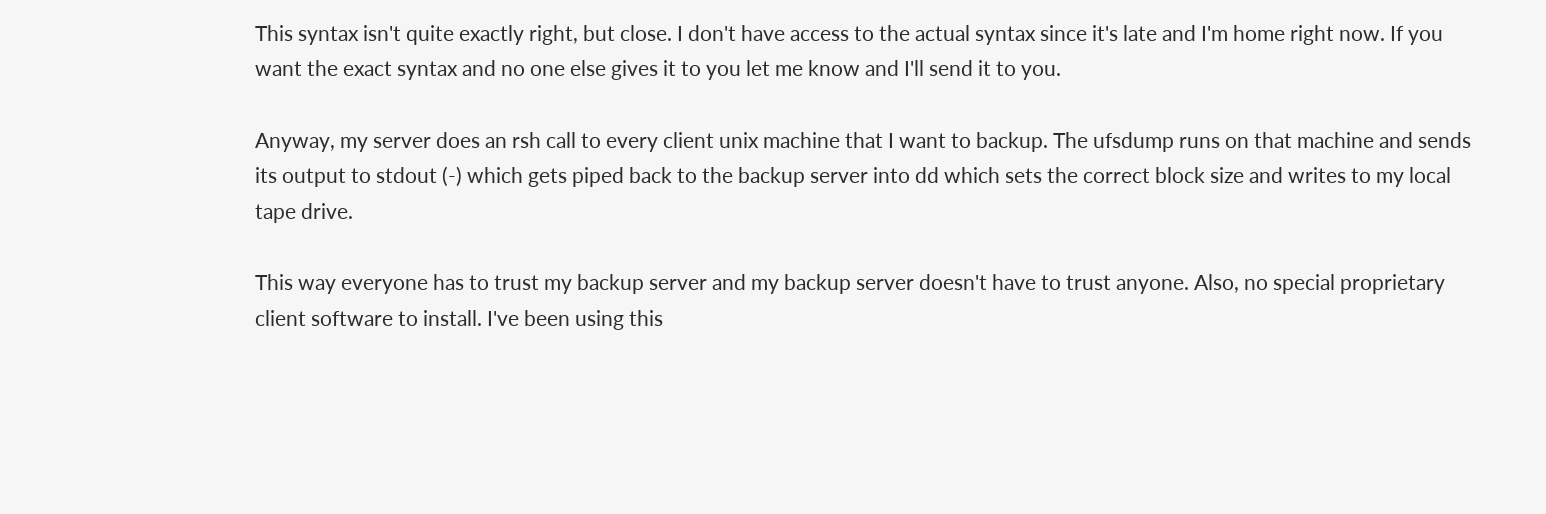This syntax isn't quite exactly right, but close. I don't have access to the actual syntax since it's late and I'm home right now. If you want the exact syntax and no one else gives it to you let me know and I'll send it to you.

Anyway, my server does an rsh call to every client unix machine that I want to backup. The ufsdump runs on that machine and sends its output to stdout (-) which gets piped back to the backup server into dd which sets the correct block size and writes to my local tape drive.

This way everyone has to trust my backup server and my backup server doesn't have to trust anyone. Also, no special proprietary client software to install. I've been using this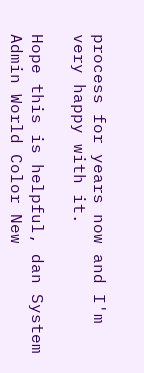process for years now and I'm very happy with it.

Hope this is helpful, dan System Admin World Color New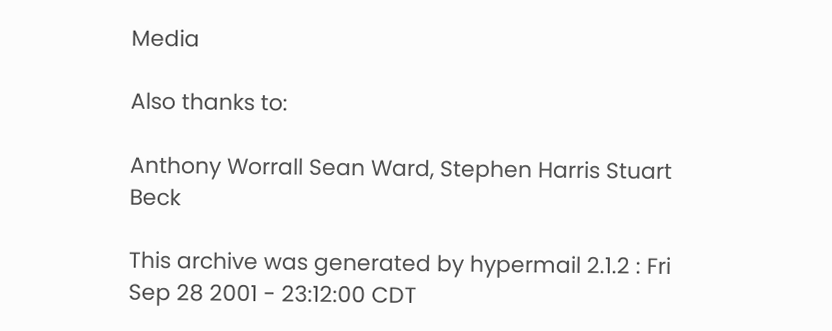Media

Also thanks to:

Anthony Worrall Sean Ward, Stephen Harris Stuart Beck

This archive was generated by hypermail 2.1.2 : Fri Sep 28 2001 - 23:12:00 CDT